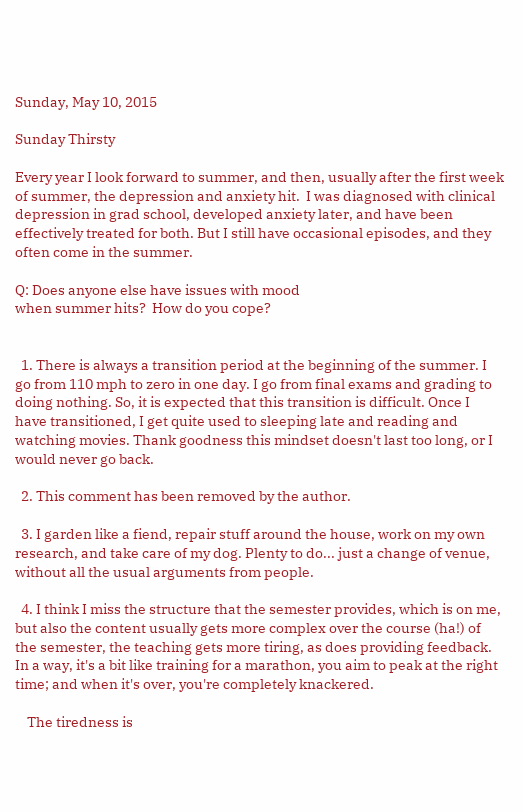Sunday, May 10, 2015

Sunday Thirsty

Every year I look forward to summer, and then, usually after the first week of summer, the depression and anxiety hit.  I was diagnosed with clinical depression in grad school, developed anxiety later, and have been effectively treated for both. But I still have occasional episodes, and they often come in the summer.

Q: Does anyone else have issues with mood
when summer hits?  How do you cope?


  1. There is always a transition period at the beginning of the summer. I go from 110 mph to zero in one day. I go from final exams and grading to doing nothing. So, it is expected that this transition is difficult. Once I have transitioned, I get quite used to sleeping late and reading and watching movies. Thank goodness this mindset doesn't last too long, or I would never go back.

  2. This comment has been removed by the author.

  3. I garden like a fiend, repair stuff around the house, work on my own research, and take care of my dog. Plenty to do... just a change of venue, without all the usual arguments from people.

  4. I think I miss the structure that the semester provides, which is on me, but also the content usually gets more complex over the course (ha!) of the semester, the teaching gets more tiring, as does providing feedback. In a way, it's a bit like training for a marathon, you aim to peak at the right time; and when it's over, you're completely knackered.

    The tiredness is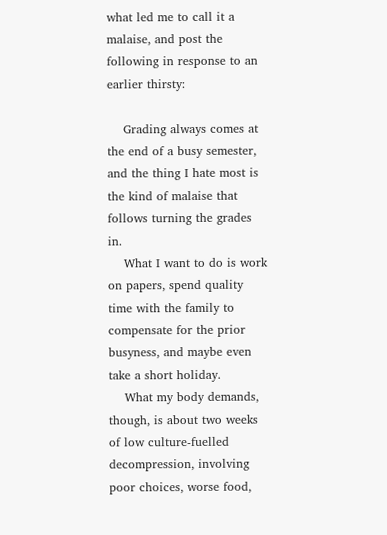what led me to call it a malaise, and post the following in response to an earlier thirsty:

    Grading always comes at the end of a busy semester, and the thing I hate most is the kind of malaise that follows turning the grades in.
    What I want to do is work on papers, spend quality time with the family to compensate for the prior busyness, and maybe even take a short holiday.
    What my body demands, though, is about two weeks of low culture-fuelled decompression, involving poor choices, worse food,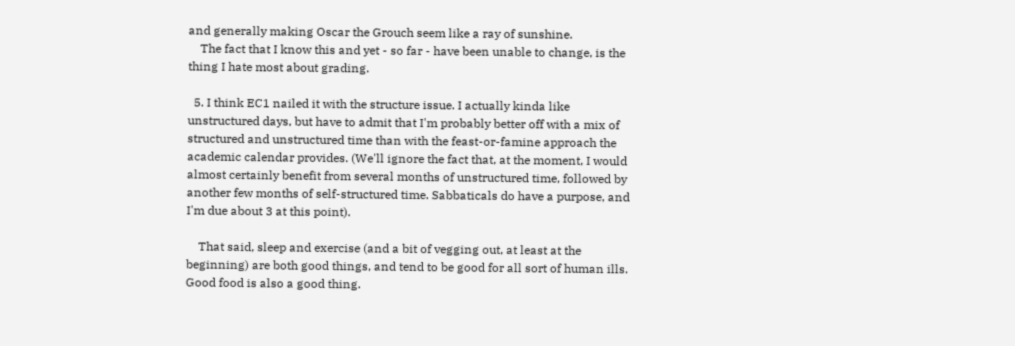and generally making Oscar the Grouch seem like a ray of sunshine.
    The fact that I know this and yet - so far - have been unable to change, is the thing I hate most about grading.

  5. I think EC1 nailed it with the structure issue. I actually kinda like unstructured days, but have to admit that I'm probably better off with a mix of structured and unstructured time than with the feast-or-famine approach the academic calendar provides. (We'll ignore the fact that, at the moment, I would almost certainly benefit from several months of unstructured time, followed by another few months of self-structured time. Sabbaticals do have a purpose, and I'm due about 3 at this point).

    That said, sleep and exercise (and a bit of vegging out, at least at the beginning) are both good things, and tend to be good for all sort of human ills. Good food is also a good thing.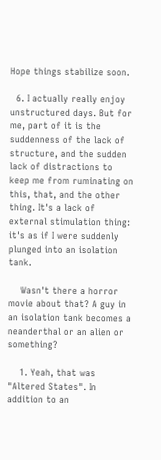Hope things stabilize soon.

  6. I actually really enjoy unstructured days. But for me, part of it is the suddenness of the lack of structure, and the sudden lack of distractions to keep me from ruminating on this, that, and the other thing. It's a lack of external stimulation thing: it's as if I were suddenly plunged into an isolation tank.

    Wasn't there a horror movie about that? A guy in an isolation tank becomes a neanderthal or an alien or something?

    1. Yeah, that was "Altered States". In addition to an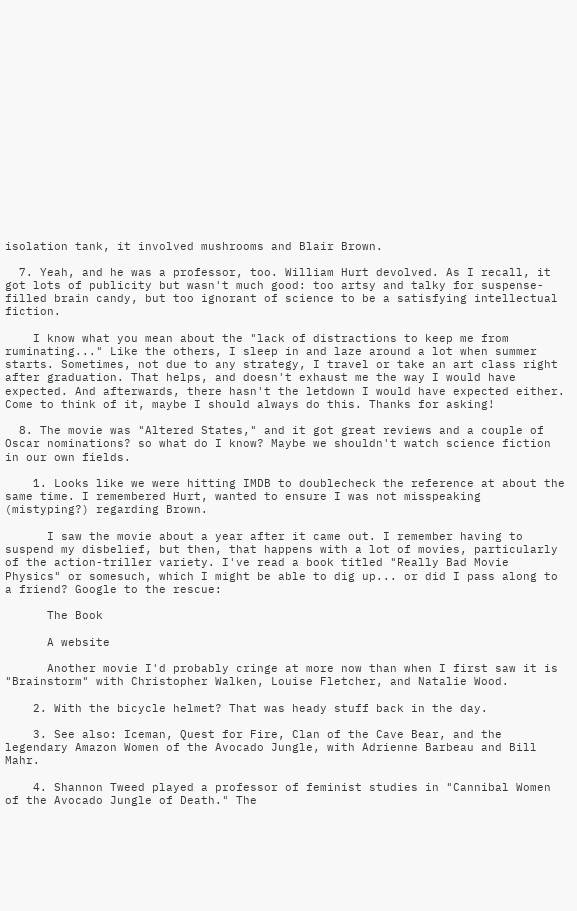isolation tank, it involved mushrooms and Blair Brown.

  7. Yeah, and he was a professor, too. William Hurt devolved. As I recall, it got lots of publicity but wasn't much good: too artsy and talky for suspense-filled brain candy, but too ignorant of science to be a satisfying intellectual fiction.

    I know what you mean about the "lack of distractions to keep me from ruminating..." Like the others, I sleep in and laze around a lot when summer starts. Sometimes, not due to any strategy, I travel or take an art class right after graduation. That helps, and doesn't exhaust me the way I would have expected. And afterwards, there hasn't the letdown I would have expected either. Come to think of it, maybe I should always do this. Thanks for asking!

  8. The movie was "Altered States," and it got great reviews and a couple of Oscar nominations? so what do I know? Maybe we shouldn't watch science fiction in our own fields.

    1. Looks like we were hitting IMDB to doublecheck the reference at about the same time. I remembered Hurt, wanted to ensure I was not misspeaking (mistyping?) regarding Brown.

      I saw the movie about a year after it came out. I remember having to suspend my disbelief, but then, that happens with a lot of movies, particularly of the action-triller variety. I've read a book titled "Really Bad Movie Physics" or somesuch, which I might be able to dig up... or did I pass along to a friend? Google to the rescue:

      The Book

      A website

      Another movie I'd probably cringe at more now than when I first saw it is "Brainstorm" with Christopher Walken, Louise Fletcher, and Natalie Wood.

    2. With the bicycle helmet? That was heady stuff back in the day.

    3. See also: Iceman, Quest for Fire, Clan of the Cave Bear, and the legendary Amazon Women of the Avocado Jungle, with Adrienne Barbeau and Bill Mahr.

    4. Shannon Tweed played a professor of feminist studies in "Cannibal Women of the Avocado Jungle of Death." The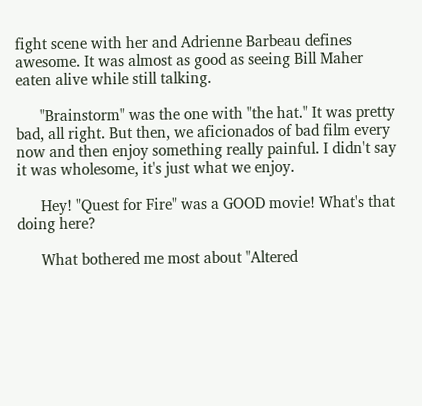fight scene with her and Adrienne Barbeau defines awesome. It was almost as good as seeing Bill Maher eaten alive while still talking.

      "Brainstorm" was the one with "the hat." It was pretty bad, all right. But then, we aficionados of bad film every now and then enjoy something really painful. I didn't say it was wholesome, it's just what we enjoy.

      Hey! "Quest for Fire" was a GOOD movie! What's that doing here?

      What bothered me most about "Altered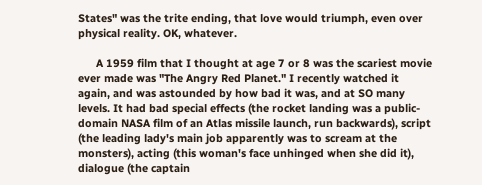States" was the trite ending, that love would triumph, even over physical reality. OK, whatever.

      A 1959 film that I thought at age 7 or 8 was the scariest movie ever made was "The Angry Red Planet." I recently watched it again, and was astounded by how bad it was, and at SO many levels. It had bad special effects (the rocket landing was a public-domain NASA film of an Atlas missile launch, run backwards), script (the leading lady's main job apparently was to scream at the monsters), acting (this woman's face unhinged when she did it), dialogue (the captain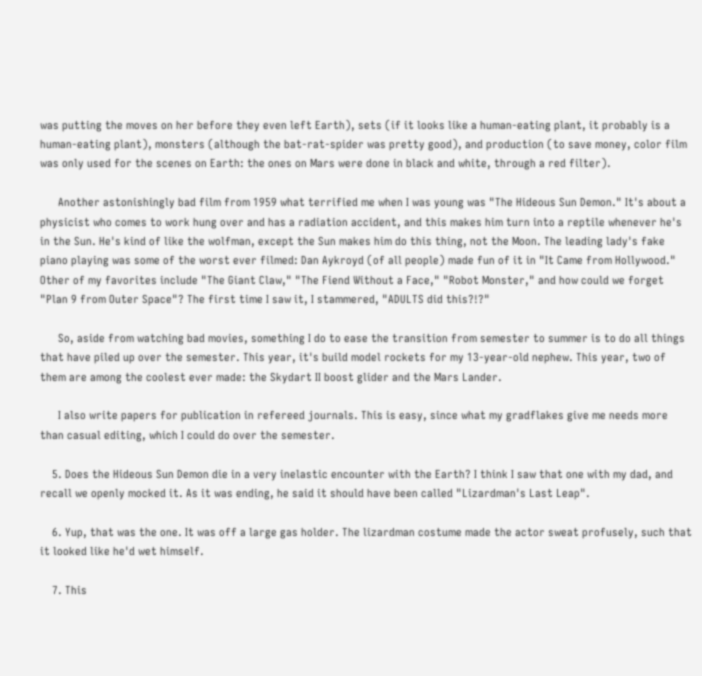was putting the moves on her before they even left Earth), sets (if it looks like a human-eating plant, it probably is a human-eating plant), monsters (although the bat-rat-spider was pretty good), and production (to save money, color film was only used for the scenes on Earth: the ones on Mars were done in black and white, through a red filter).

      Another astonishingly bad film from 1959 what terrified me when I was young was "The Hideous Sun Demon." It's about a physicist who comes to work hung over and has a radiation accident, and this makes him turn into a reptile whenever he's in the Sun. He's kind of like the wolfman, except the Sun makes him do this thing, not the Moon. The leading lady's fake piano playing was some of the worst ever filmed: Dan Aykroyd (of all people) made fun of it in "It Came from Hollywood." Other of my favorites include "The Giant Claw," "The Fiend Without a Face," "Robot Monster," and how could we forget "Plan 9 from Outer Space"? The first time I saw it, I stammered, "ADULTS did this?!?"

      So, aside from watching bad movies, something I do to ease the transition from semester to summer is to do all things that have piled up over the semester. This year, it's build model rockets for my 13-year-old nephew. This year, two of them are among the coolest ever made: the Skydart II boost glider and the Mars Lander.

      I also write papers for publication in refereed journals. This is easy, since what my gradflakes give me needs more than casual editing, which I could do over the semester.

    5. Does the Hideous Sun Demon die in a very inelastic encounter with the Earth? I think I saw that one with my dad, and recall we openly mocked it. As it was ending, he said it should have been called "Lizardman's Last Leap".

    6. Yup, that was the one. It was off a large gas holder. The lizardman costume made the actor sweat profusely, such that it looked like he'd wet himself.

    7. This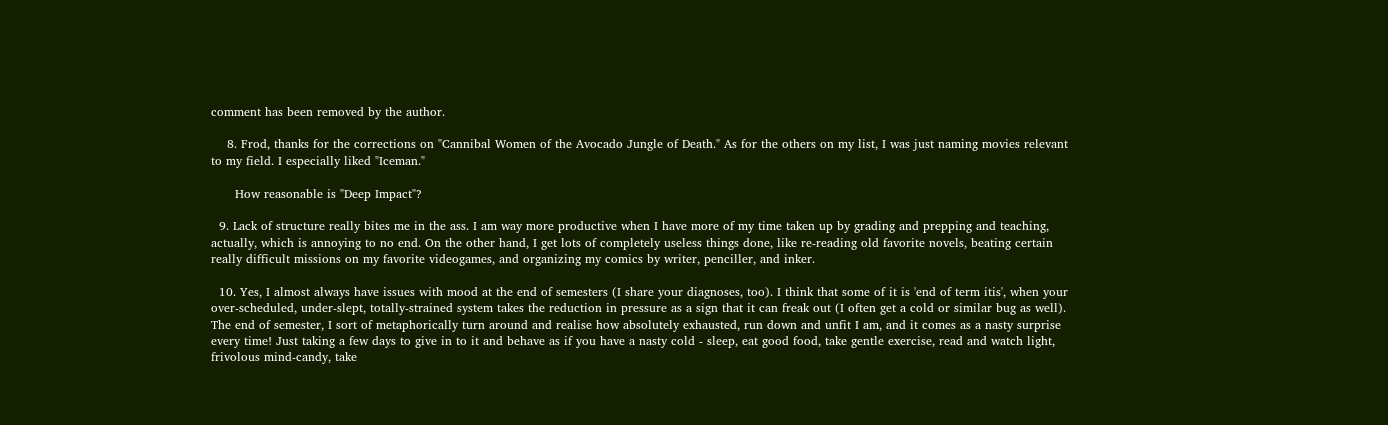comment has been removed by the author.

    8. Frod, thanks for the corrections on "Cannibal Women of the Avocado Jungle of Death." As for the others on my list, I was just naming movies relevant to my field. I especially liked "Iceman."

      How reasonable is "Deep Impact"?

  9. Lack of structure really bites me in the ass. I am way more productive when I have more of my time taken up by grading and prepping and teaching, actually, which is annoying to no end. On the other hand, I get lots of completely useless things done, like re-reading old favorite novels, beating certain really difficult missions on my favorite videogames, and organizing my comics by writer, penciller, and inker.

  10. Yes, I almost always have issues with mood at the end of semesters (I share your diagnoses, too). I think that some of it is 'end of term itis', when your over-scheduled, under-slept, totally-strained system takes the reduction in pressure as a sign that it can freak out (I often get a cold or similar bug as well). The end of semester, I sort of metaphorically turn around and realise how absolutely exhausted, run down and unfit I am, and it comes as a nasty surprise every time! Just taking a few days to give in to it and behave as if you have a nasty cold - sleep, eat good food, take gentle exercise, read and watch light, frivolous mind-candy, take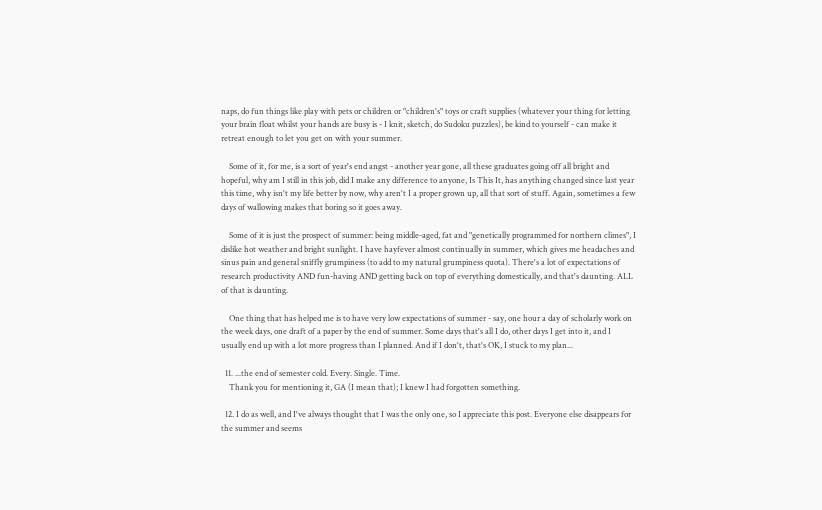naps, do fun things like play with pets or children or "children's" toys or craft supplies (whatever your thing for letting your brain float whilst your hands are busy is - I knit, sketch, do Sudoku puzzles), be kind to yourself - can make it retreat enough to let you get on with your summer.

    Some of it, for me, is a sort of year's end angst - another year gone, all these graduates going off all bright and hopeful, why am I still in this job, did I make any difference to anyone, Is This It, has anything changed since last year this time, why isn't my life better by now, why aren't I a proper grown up, all that sort of stuff. Again, sometimes a few days of wallowing makes that boring so it goes away.

    Some of it is just the prospect of summer: being middle-aged, fat and "genetically programmed for northern climes", I dislike hot weather and bright sunlight. I have hayfever almost continually in summer, which gives me headaches and sinus pain and general sniffly grumpiness (to add to my natural grumpiness quota). There's a lot of expectations of research productivity AND fun-having AND getting back on top of everything domestically, and that's daunting. ALL of that is daunting.

    One thing that has helped me is to have very low expectations of summer - say, one hour a day of scholarly work on the week days, one draft of a paper by the end of summer. Some days that's all I do, other days I get into it, and I usually end up with a lot more progress than I planned. And if I don't, that's OK, I stuck to my plan...

  11. ...the end of semester cold. Every. Single. Time.
    Thank you for mentioning it, GA (I mean that); I knew I had forgotten something.

  12. I do as well, and I've always thought that I was the only one, so I appreciate this post. Everyone else disappears for the summer and seems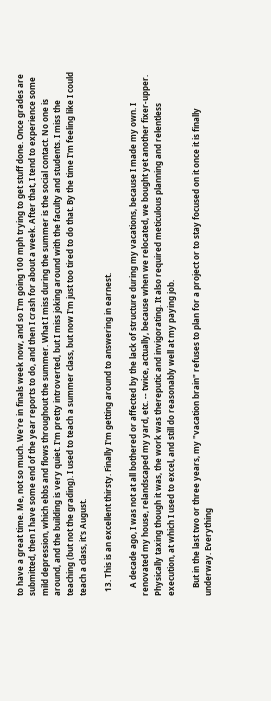to have a great time. Me, not so much. We're in finals week now, and so I'm going 100 mph trying to get stuff done. Once grades are submitted, then I have some end of the year reports to do, and then I crash for about a week. After that, I tend to experience some mild depression, which ebbs and flows throughout the summer. What I miss during the summer is the social contact. No one is around, and the building is very quiet. I'm pretty introverted, but I miss joking around with the faculty and students. I miss the teaching (but not the grading). I used to teach a summer class, but now I'm just too tired to do that. By the time I'm feeling like I could teach a class, it's August.

  13. This is an excellent thirsty. Finally I'm getting around to answering in earnest.

    A decade ago, I was not at all bothered or affected by the lack of structure during my vacations, because I made my own. I renovated my house, relandscaped my yard, etc. -- twice, actually, because when we relocated, we bought yet another fixer-upper. Physically taxing though it was, the work was thereputic and invigorating. It also required meticulous planning and relentless execution, at which I used to excel, and still do reasonably well at my paying job.

    But in the last two or three years, my "vacation brain" refuses to plan for a project or to stay focused on it once it is finally underway. Everything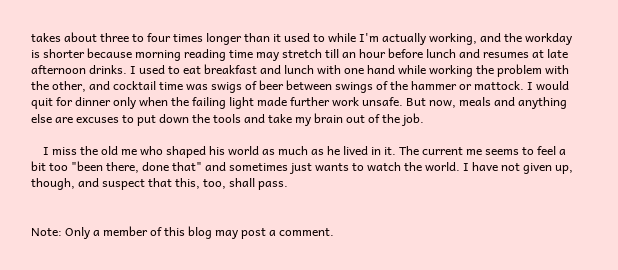takes about three to four times longer than it used to while I'm actually working, and the workday is shorter because morning reading time may stretch till an hour before lunch and resumes at late afternoon drinks. I used to eat breakfast and lunch with one hand while working the problem with the other, and cocktail time was swigs of beer between swings of the hammer or mattock. I would quit for dinner only when the failing light made further work unsafe. But now, meals and anything else are excuses to put down the tools and take my brain out of the job.

    I miss the old me who shaped his world as much as he lived in it. The current me seems to feel a bit too "been there, done that" and sometimes just wants to watch the world. I have not given up, though, and suspect that this, too, shall pass.


Note: Only a member of this blog may post a comment.